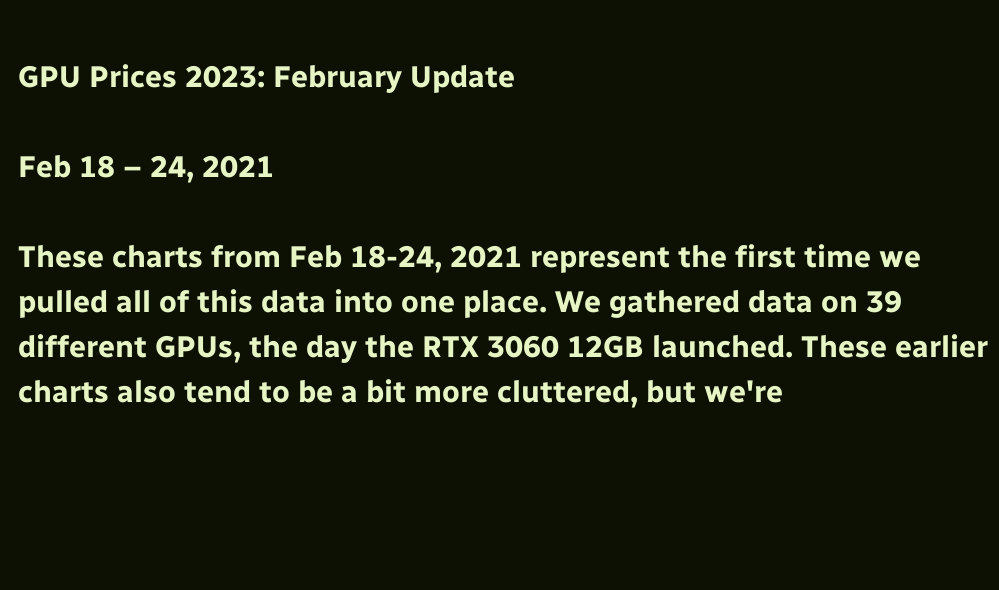GPU Prices 2023: February Update

Feb 18 – 24, 2021

These charts from Feb 18-24, 2021 represent the first time we pulled all of this data into one place. We gathered data on 39 different GPUs, the day the RTX 3060 12GB launched. These earlier charts also tend to be a bit more cluttered, but we're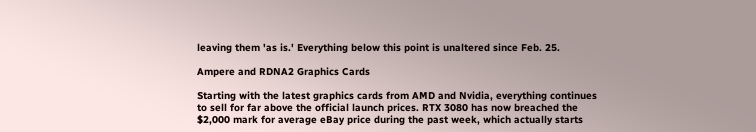leaving them 'as is.' Everything below this point is unaltered since Feb. 25.

Ampere and RDNA2 Graphics Cards

Starting with the latest graphics cards from AMD and Nvidia, everything continues to sell for far above the official launch prices. RTX 3080 has now breached the $2,000 mark for average eBay price during the past week, which actually starts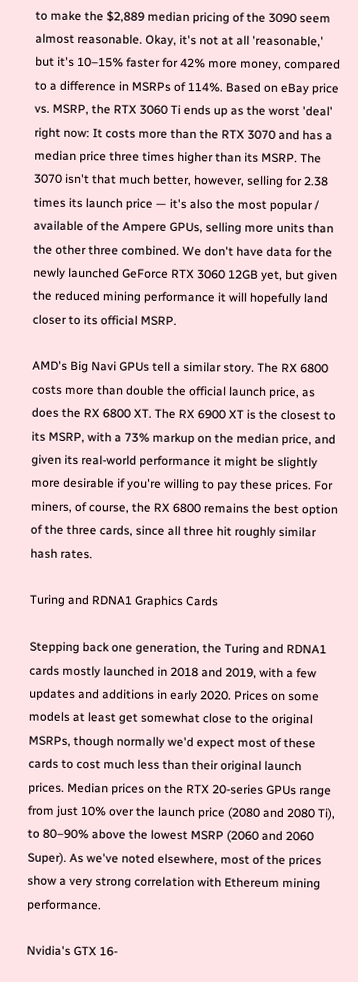to make the $2,889 median pricing of the 3090 seem almost reasonable. Okay, it's not at all 'reasonable,' but it's 10–15% faster for 42% more money, compared to a difference in MSRPs of 114%. Based on eBay price vs. MSRP, the RTX 3060 Ti ends up as the worst 'deal' right now: It costs more than the RTX 3070 and has a median price three times higher than its MSRP. The 3070 isn't that much better, however, selling for 2.38 times its launch price — it's also the most popular / available of the Ampere GPUs, selling more units than the other three combined. We don't have data for the newly launched GeForce RTX 3060 12GB yet, but given the reduced mining performance it will hopefully land closer to its official MSRP.

AMD's Big Navi GPUs tell a similar story. The RX 6800 costs more than double the official launch price, as does the RX 6800 XT. The RX 6900 XT is the closest to its MSRP, with a 73% markup on the median price, and given its real-world performance it might be slightly more desirable if you're willing to pay these prices. For miners, of course, the RX 6800 remains the best option of the three cards, since all three hit roughly similar hash rates.

Turing and RDNA1 Graphics Cards

Stepping back one generation, the Turing and RDNA1 cards mostly launched in 2018 and 2019, with a few updates and additions in early 2020. Prices on some models at least get somewhat close to the original MSRPs, though normally we'd expect most of these cards to cost much less than their original launch prices. Median prices on the RTX 20-series GPUs range from just 10% over the launch price (2080 and 2080 Ti), to 80–90% above the lowest MSRP (2060 and 2060 Super). As we've noted elsewhere, most of the prices show a very strong correlation with Ethereum mining performance.

Nvidia's GTX 16-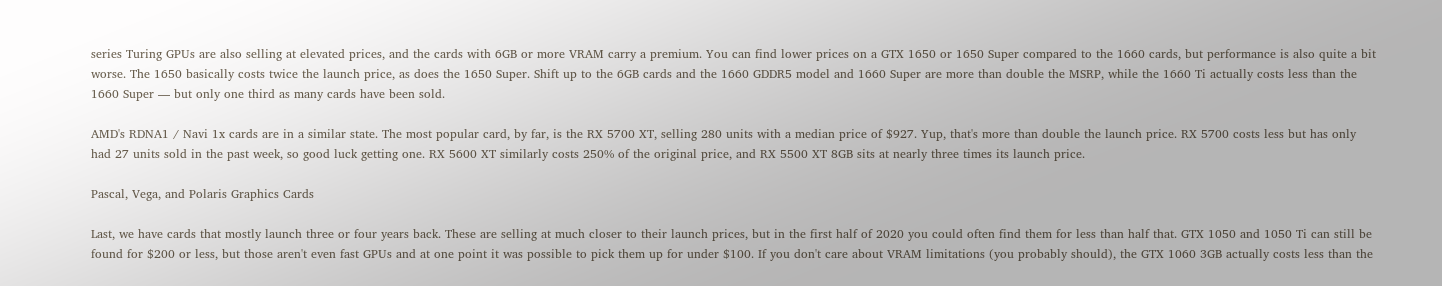series Turing GPUs are also selling at elevated prices, and the cards with 6GB or more VRAM carry a premium. You can find lower prices on a GTX 1650 or 1650 Super compared to the 1660 cards, but performance is also quite a bit worse. The 1650 basically costs twice the launch price, as does the 1650 Super. Shift up to the 6GB cards and the 1660 GDDR5 model and 1660 Super are more than double the MSRP, while the 1660 Ti actually costs less than the 1660 Super — but only one third as many cards have been sold.

AMD's RDNA1 / Navi 1x cards are in a similar state. The most popular card, by far, is the RX 5700 XT, selling 280 units with a median price of $927. Yup, that's more than double the launch price. RX 5700 costs less but has only had 27 units sold in the past week, so good luck getting one. RX 5600 XT similarly costs 250% of the original price, and RX 5500 XT 8GB sits at nearly three times its launch price.

Pascal, Vega, and Polaris Graphics Cards

Last, we have cards that mostly launch three or four years back. These are selling at much closer to their launch prices, but in the first half of 2020 you could often find them for less than half that. GTX 1050 and 1050 Ti can still be found for $200 or less, but those aren't even fast GPUs and at one point it was possible to pick them up for under $100. If you don't care about VRAM limitations (you probably should), the GTX 1060 3GB actually costs less than the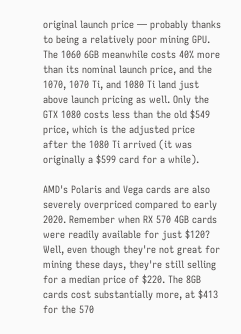original launch price — probably thanks to being a relatively poor mining GPU. The 1060 6GB meanwhile costs 40% more than its nominal launch price, and the 1070, 1070 Ti, and 1080 Ti land just above launch pricing as well. Only the GTX 1080 costs less than the old $549 price, which is the adjusted price after the 1080 Ti arrived (it was originally a $599 card for a while).

AMD's Polaris and Vega cards are also severely overpriced compared to early 2020. Remember when RX 570 4GB cards were readily available for just $120? Well, even though they're not great for mining these days, they're still selling for a median price of $220. The 8GB cards cost substantially more, at $413 for the 570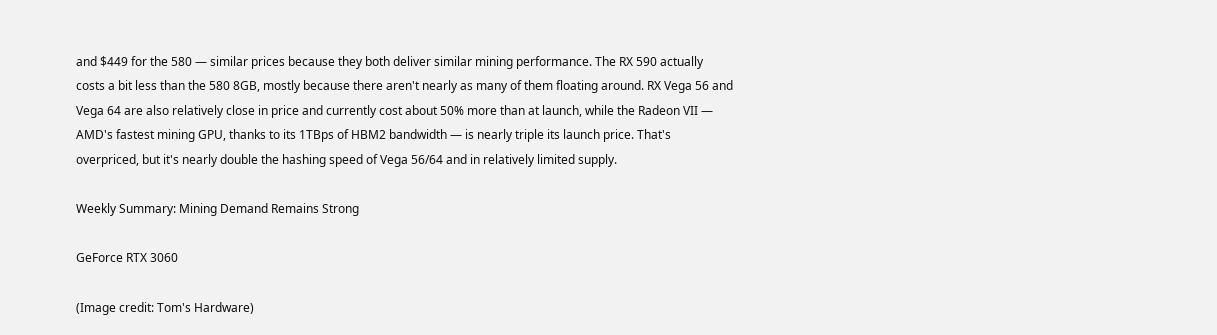and $449 for the 580 — similar prices because they both deliver similar mining performance. The RX 590 actually costs a bit less than the 580 8GB, mostly because there aren't nearly as many of them floating around. RX Vega 56 and Vega 64 are also relatively close in price and currently cost about 50% more than at launch, while the Radeon VII — AMD's fastest mining GPU, thanks to its 1TBps of HBM2 bandwidth — is nearly triple its launch price. That's overpriced, but it's nearly double the hashing speed of Vega 56/64 and in relatively limited supply.

Weekly Summary: Mining Demand Remains Strong

GeForce RTX 3060

(Image credit: Tom's Hardware)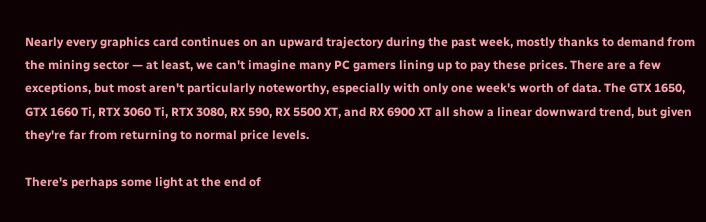Nearly every graphics card continues on an upward trajectory during the past week, mostly thanks to demand from the mining sector — at least, we can't imagine many PC gamers lining up to pay these prices. There are a few exceptions, but most aren't particularly noteworthy, especially with only one week's worth of data. The GTX 1650, GTX 1660 Ti, RTX 3060 Ti, RTX 3080, RX 590, RX 5500 XT, and RX 6900 XT all show a linear downward trend, but given they're far from returning to normal price levels.

There's perhaps some light at the end of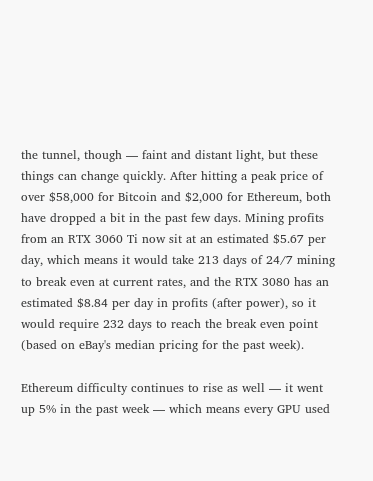the tunnel, though — faint and distant light, but these things can change quickly. After hitting a peak price of over $58,000 for Bitcoin and $2,000 for Ethereum, both have dropped a bit in the past few days. Mining profits from an RTX 3060 Ti now sit at an estimated $5.67 per day, which means it would take 213 days of 24/7 mining to break even at current rates, and the RTX 3080 has an estimated $8.84 per day in profits (after power), so it would require 232 days to reach the break even point (based on eBay's median pricing for the past week).

Ethereum difficulty continues to rise as well — it went up 5% in the past week — which means every GPU used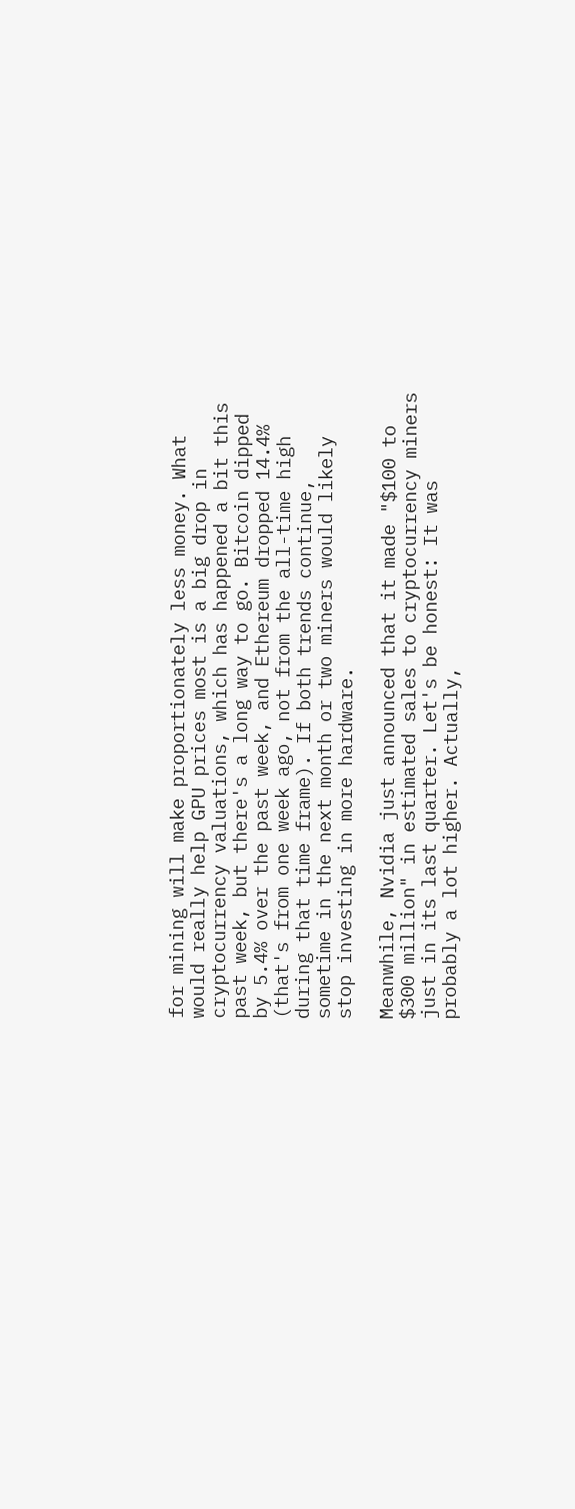for mining will make proportionately less money. What would really help GPU prices most is a big drop in cryptocurrency valuations, which has happened a bit this past week, but there's a long way to go. Bitcoin dipped by 5.4% over the past week, and Ethereum dropped 14.4% (that's from one week ago, not from the all-time high during that time frame). If both trends continue, sometime in the next month or two miners would likely stop investing in more hardware.

Meanwhile, Nvidia just announced that it made "$100 to $300 million" in estimated sales to cryptocurrency miners just in its last quarter. Let's be honest: It was probably a lot higher. Actually,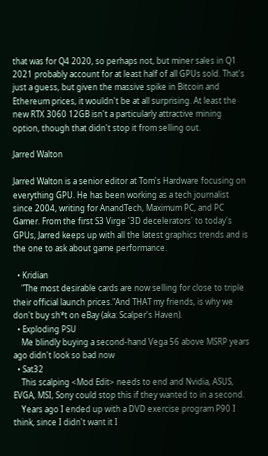that was for Q4 2020, so perhaps not, but miner sales in Q1 2021 probably account for at least half of all GPUs sold. That's just a guess, but given the massive spike in Bitcoin and Ethereum prices, it wouldn't be at all surprising. At least the new RTX 3060 12GB isn't a particularly attractive mining option, though that didn't stop it from selling out.

Jarred Walton

Jarred Walton is a senior editor at Tom's Hardware focusing on everything GPU. He has been working as a tech journalist since 2004, writing for AnandTech, Maximum PC, and PC Gamer. From the first S3 Virge '3D decelerators' to today's GPUs, Jarred keeps up with all the latest graphics trends and is the one to ask about game performance.

  • Kridian
    "The most desirable cards are now selling for close to triple their official launch prices."And THAT my friends, is why we don't buy sh*t on eBay (aka: Scalper's Haven).
  • Exploding PSU
    Me blindly buying a second-hand Vega 56 above MSRP years ago didn't look so bad now
  • Sat32
    This scalping <Mod Edit> needs to end and Nvidia, ASUS, EVGA, MSI, Sony could stop this if they wanted to in a second.
    Years ago I ended up with a DVD exercise program P90 I think, since I didn't want it I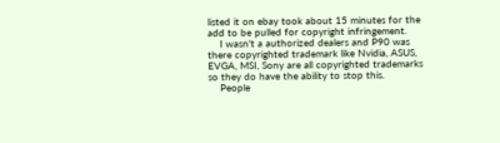listed it on ebay took about 15 minutes for the add to be pulled for copyright infringement.
    I wasn't a authorized dealers and P90 was there copyrighted trademark like Nvidia, ASUS, EVGA, MSI, Sony are all copyrighted trademarks so they do have the ability to stop this.
    People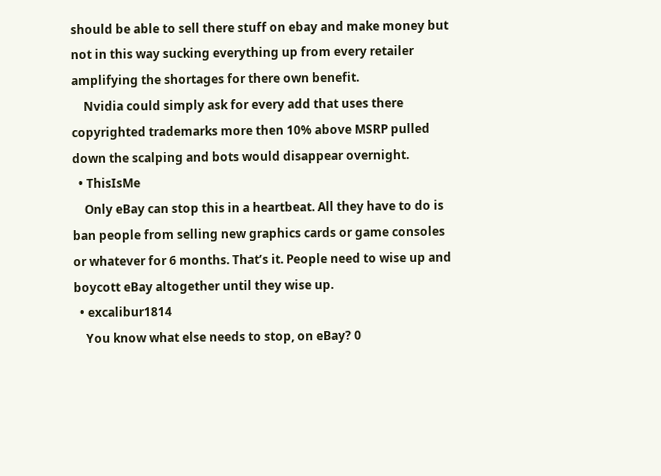should be able to sell there stuff on ebay and make money but not in this way sucking everything up from every retailer amplifying the shortages for there own benefit.
    Nvidia could simply ask for every add that uses there copyrighted trademarks more then 10% above MSRP pulled down the scalping and bots would disappear overnight.
  • ThisIsMe
    Only eBay can stop this in a heartbeat. All they have to do is ban people from selling new graphics cards or game consoles or whatever for 6 months. That’s it. People need to wise up and boycott eBay altogether until they wise up.
  • excalibur1814
    You know what else needs to stop, on eBay? 0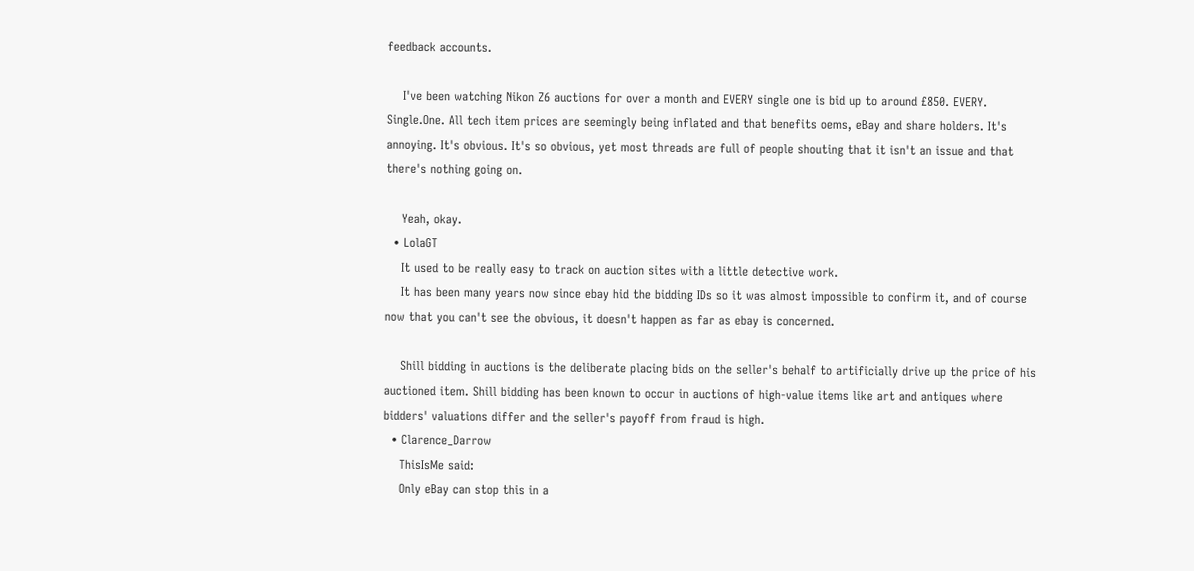feedback accounts.

    I've been watching Nikon Z6 auctions for over a month and EVERY single one is bid up to around £850. EVERY. Single.One. All tech item prices are seemingly being inflated and that benefits oems, eBay and share holders. It's annoying. It's obvious. It's so obvious, yet most threads are full of people shouting that it isn't an issue and that there's nothing going on.

    Yeah, okay.
  • LolaGT
    It used to be really easy to track on auction sites with a little detective work.
    It has been many years now since ebay hid the bidding IDs so it was almost impossible to confirm it, and of course now that you can't see the obvious, it doesn't happen as far as ebay is concerned.

    Shill bidding in auctions is the deliberate placing bids on the seller's behalf to artificially drive up the price of his auctioned item. Shill bidding has been known to occur in auctions of high-value items like art and antiques where bidders' valuations differ and the seller's payoff from fraud is high.
  • Clarence_Darrow
    ThisIsMe said:
    Only eBay can stop this in a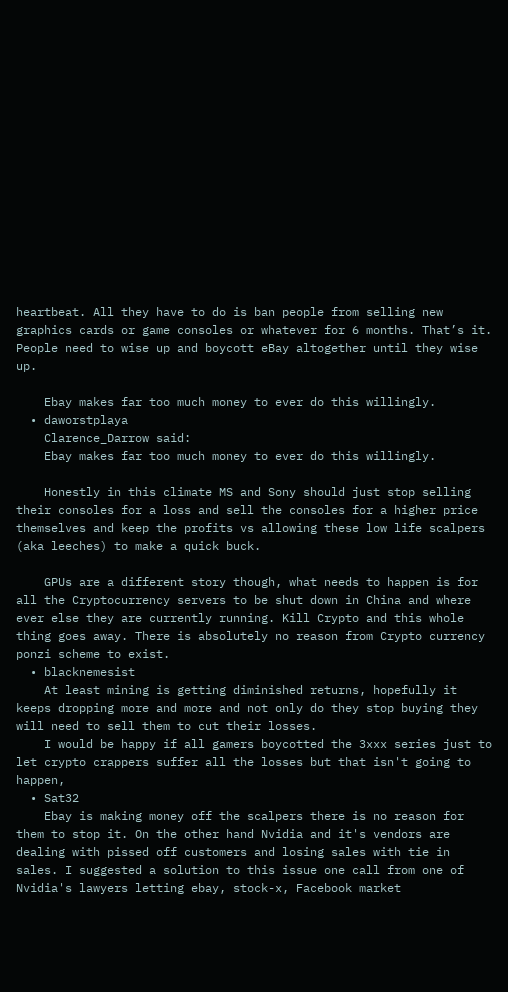heartbeat. All they have to do is ban people from selling new graphics cards or game consoles or whatever for 6 months. That’s it. People need to wise up and boycott eBay altogether until they wise up.

    Ebay makes far too much money to ever do this willingly.
  • daworstplaya
    Clarence_Darrow said:
    Ebay makes far too much money to ever do this willingly.

    Honestly in this climate MS and Sony should just stop selling their consoles for a loss and sell the consoles for a higher price themselves and keep the profits vs allowing these low life scalpers (aka leeches) to make a quick buck.

    GPUs are a different story though, what needs to happen is for all the Cryptocurrency servers to be shut down in China and where ever else they are currently running. Kill Crypto and this whole thing goes away. There is absolutely no reason from Crypto currency ponzi scheme to exist.
  • blacknemesist
    At least mining is getting diminished returns, hopefully it keeps dropping more and more and not only do they stop buying they will need to sell them to cut their losses.
    I would be happy if all gamers boycotted the 3xxx series just to let crypto crappers suffer all the losses but that isn't going to happen,
  • Sat32
    Ebay is making money off the scalpers there is no reason for them to stop it. On the other hand Nvidia and it's vendors are dealing with pissed off customers and losing sales with tie in sales. I suggested a solution to this issue one call from one of Nvidia's lawyers letting ebay, stock-x, Facebook market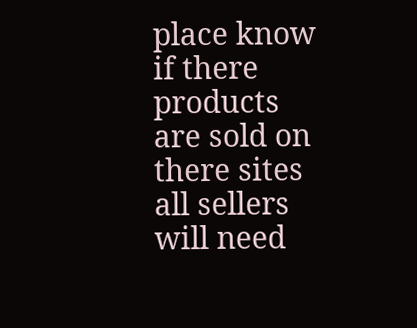place know if there products are sold on there sites all sellers will need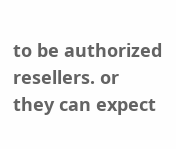to be authorized resellers. or they can expect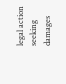legal action seeking damages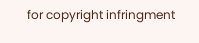for copyright infringment